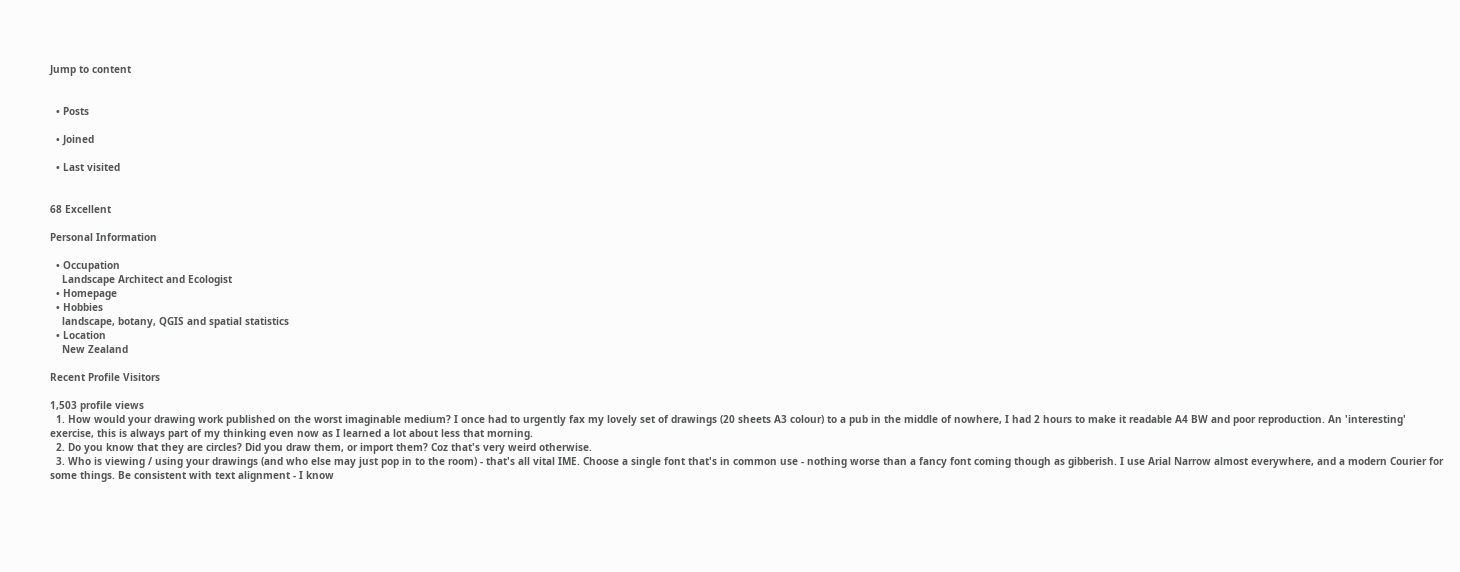Jump to content


  • Posts

  • Joined

  • Last visited


68 Excellent

Personal Information

  • Occupation
    Landscape Architect and Ecologist
  • Homepage
  • Hobbies
    landscape, botany, QGIS and spatial statistics
  • Location
    New Zealand

Recent Profile Visitors

1,503 profile views
  1. How would your drawing work published on the worst imaginable medium? I once had to urgently fax my lovely set of drawings (20 sheets A3 colour) to a pub in the middle of nowhere, I had 2 hours to make it readable A4 BW and poor reproduction. An 'interesting' exercise, this is always part of my thinking even now as I learned a lot about less that morning.
  2. Do you know that they are circles? Did you draw them, or import them? Coz that's very weird otherwise.
  3. Who is viewing / using your drawings (and who else may just pop in to the room) - that's all vital IME. Choose a single font that's in common use - nothing worse than a fancy font coming though as gibberish. I use Arial Narrow almost everywhere, and a modern Courier for some things. Be consistent with text alignment - I know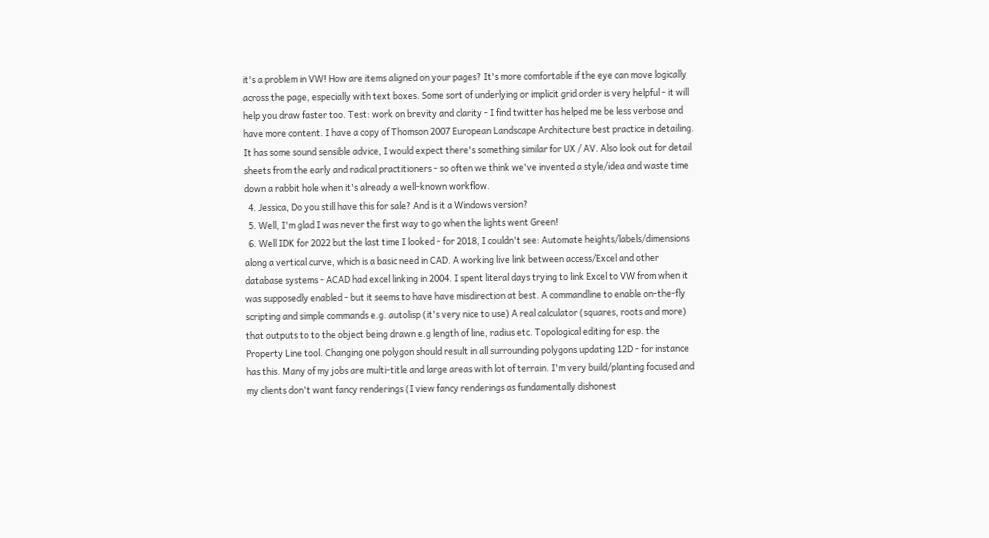it's a problem in VW! How are items aligned on your pages? It's more comfortable if the eye can move logically across the page, especially with text boxes. Some sort of underlying or implicit grid order is very helpful - it will help you draw faster too. Test: work on brevity and clarity - I find twitter has helped me be less verbose and have more content. I have a copy of Thomson 2007 European Landscape Architecture best practice in detailing. It has some sound sensible advice, I would expect there's something similar for UX / AV. Also look out for detail sheets from the early and radical practitioners - so often we think we've invented a style/idea and waste time down a rabbit hole when it's already a well-known workflow.
  4. Jessica, Do you still have this for sale? And is it a Windows version?
  5. Well, I'm glad I was never the first way to go when the lights went Green!
  6. Well IDK for 2022 but the last time I looked - for 2018, I couldn't see: Automate heights/labels/dimensions along a vertical curve, which is a basic need in CAD. A working live link between access/Excel and other database systems - ACAD had excel linking in 2004. I spent literal days trying to link Excel to VW from when it was supposedly enabled - but it seems to have have misdirection at best. A commandline to enable on-the-fly scripting and simple commands e.g. autolisp (it's very nice to use) A real calculator (squares, roots and more) that outputs to to the object being drawn e.g length of line, radius etc. Topological editing for esp. the Property Line tool. Changing one polygon should result in all surrounding polygons updating 12D - for instance has this. Many of my jobs are multi-title and large areas with lot of terrain. I'm very build/planting focused and my clients don't want fancy renderings (I view fancy renderings as fundamentally dishonest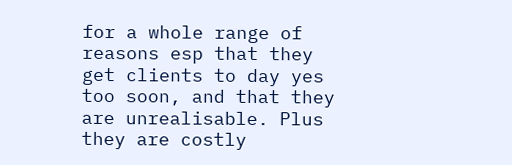for a whole range of reasons esp that they get clients to day yes too soon, and that they are unrealisable. Plus they are costly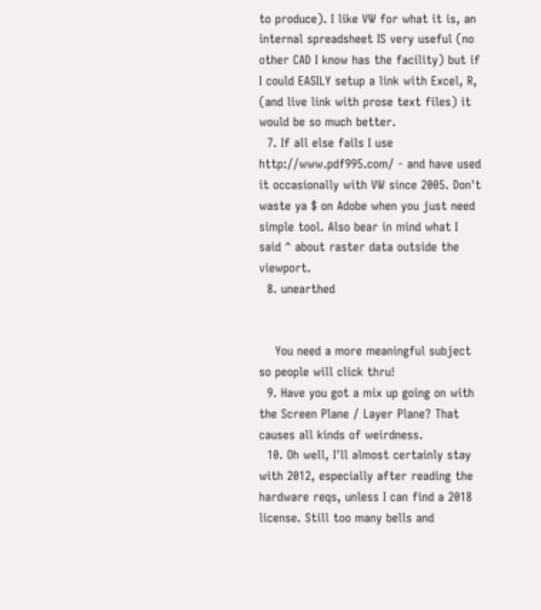to produce). I like VW for what it is, an internal spreadsheet IS very useful (no other CAD I know has the facility) but if I could EASILY setup a link with Excel, R, (and live link with prose text files) it would be so much better.
  7. If all else fails I use http://www.pdf995.com/ - and have used it occasionally with VW since 2005. Don't waste ya $ on Adobe when you just need simple tool. Also bear in mind what I said ^ about raster data outside the viewport.
  8. unearthed


    You need a more meaningful subject so people will click thru!
  9. Have you got a mix up going on with the Screen Plane / Layer Plane? That causes all kinds of weirdness.
  10. Oh well, I'll almost certainly stay with 2012, especially after reading the hardware reqs, unless I can find a 2018 license. Still too many bells and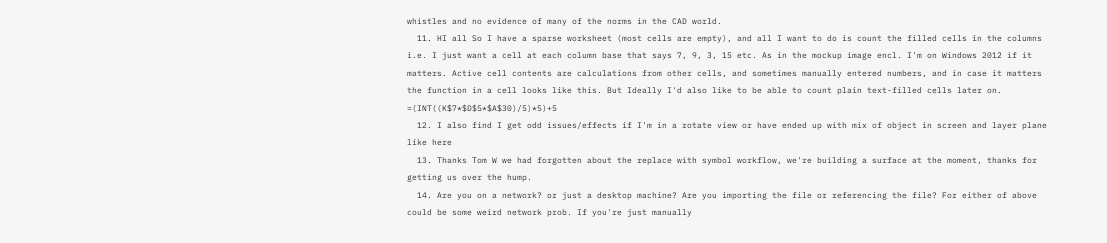whistles and no evidence of many of the norms in the CAD world.
  11. HI all So I have a sparse worksheet (most cells are empty), and all I want to do is count the filled cells in the columns i.e. I just want a cell at each column base that says 7, 9, 3, 15 etc. As in the mockup image encl. I'm on Windows 2012 if it matters. Active cell contents are calculations from other cells, and sometimes manually entered numbers, and in case it matters the function in a cell looks like this. But Ideally I'd also like to be able to count plain text-filled cells later on. =(INT((K$7*$D$5*$A$30)/5)*5)+5
  12. I also find I get odd issues/effects if I'm in a rotate view or have ended up with mix of object in screen and layer plane like here
  13. Thanks Tom W we had forgotten about the replace with symbol workflow, we're building a surface at the moment, thanks for getting us over the hump.
  14. Are you on a network? or just a desktop machine? Are you importing the file or referencing the file? For either of above could be some weird network prob. If you're just manually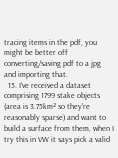tracing items in the pdf, you might be better off converting/saving pdf to a jpg and importing that.
  15. I've received a dataset comprising 1799 stake objects (area is 3.75km² so they're reasonably sparse) and want to build a surface from them, when I try this in VW it says pick a valid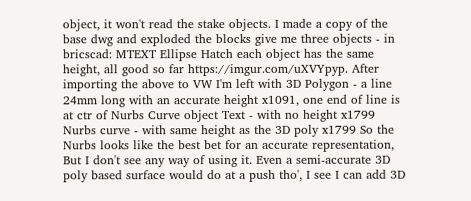object, it won't read the stake objects. I made a copy of the base dwg and exploded the blocks give me three objects - in bricscad: MTEXT Ellipse Hatch each object has the same height, all good so far https://imgur.com/uXVYpyp. After importing the above to VW I'm left with 3D Polygon - a line 24mm long with an accurate height x1091, one end of line is at ctr of Nurbs Curve object Text - with no height x1799 Nurbs curve - with same height as the 3D poly x1799 So the Nurbs looks like the best bet for an accurate representation, But I don't see any way of using it. Even a semi-accurate 3D poly based surface would do at a push tho', I see I can add 3D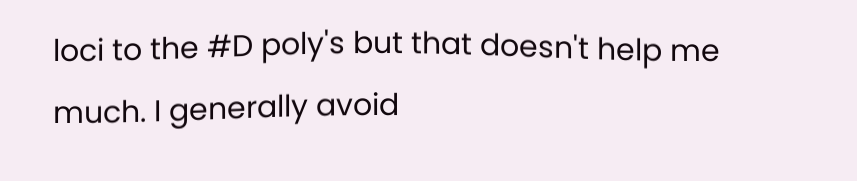loci to the #D poly's but that doesn't help me much. I generally avoid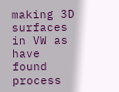making 3D surfaces in VW as have found process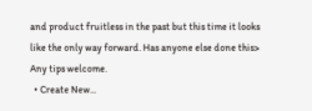and product fruitless in the past but this time it looks like the only way forward. Has anyone else done this> Any tips welcome.
  • Create New...